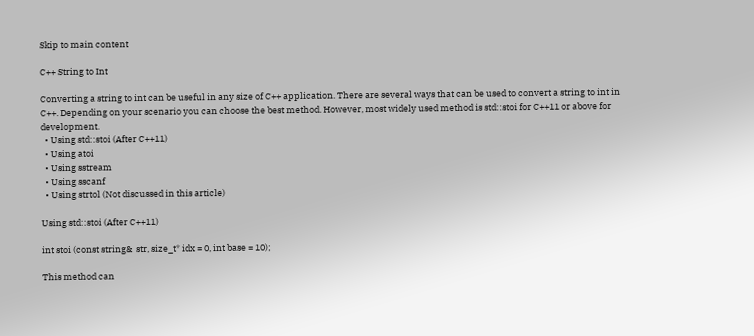Skip to main content

C++ String to Int

Converting a string to int can be useful in any size of C++ application. There are several ways that can be used to convert a string to int in C++. Depending on your scenario you can choose the best method. However, most widely used method is std::stoi for C++11 or above for development.
  • Using std::stoi (After C++11)
  • Using atoi
  • Using sstream
  • Using sscanf
  • Using strtol (Not discussed in this article)

Using std::stoi (After C++11)

int stoi (const string&  str, size_t* idx = 0, int base = 10);

This method can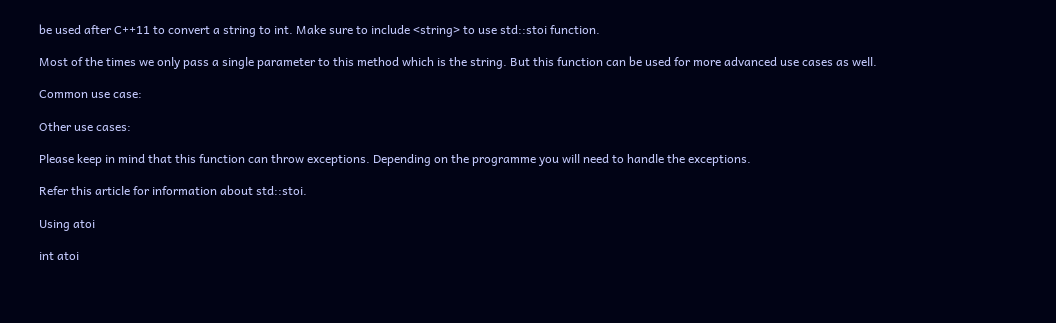be used after C++11 to convert a string to int. Make sure to include <string> to use std::stoi function.

Most of the times we only pass a single parameter to this method which is the string. But this function can be used for more advanced use cases as well.

Common use case:

Other use cases:

Please keep in mind that this function can throw exceptions. Depending on the programme you will need to handle the exceptions.

Refer this article for information about std::stoi.

Using atoi

int atoi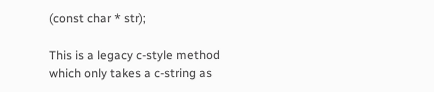(const char * str);

This is a legacy c-style method which only takes a c-string as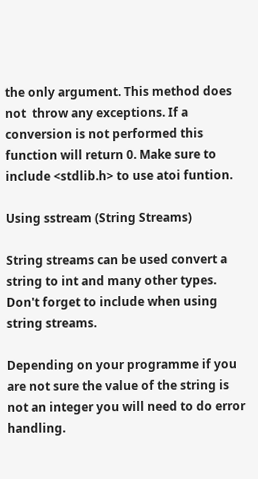the only argument. This method does not  throw any exceptions. If a conversion is not performed this function will return 0. Make sure to include <stdlib.h> to use atoi funtion.

Using sstream (String Streams)

String streams can be used convert a string to int and many other types. Don't forget to include when using string streams.

Depending on your programme if you are not sure the value of the string is not an integer you will need to do error handling.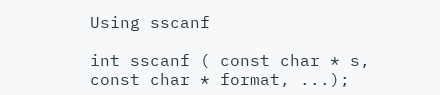Using sscanf

int sscanf ( const char * s, const char * format, ...);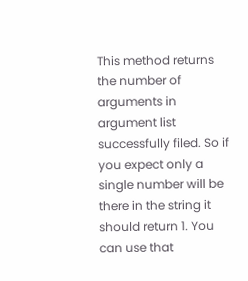This method returns the number of arguments in argument list successfully filed. So if you expect only a single number will be there in the string it should return 1. You can use that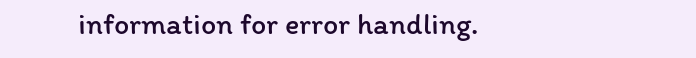information for error handling.